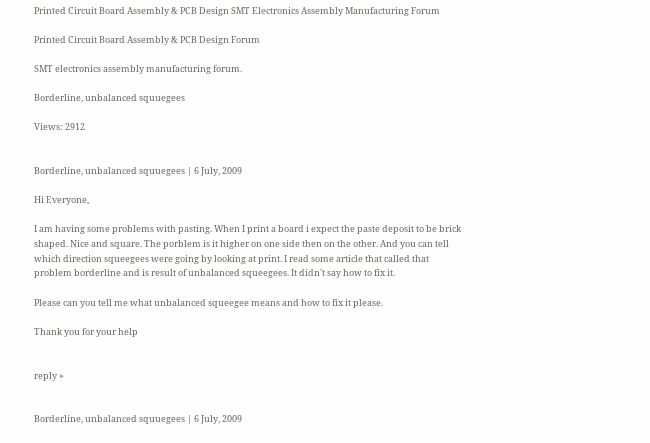Printed Circuit Board Assembly & PCB Design SMT Electronics Assembly Manufacturing Forum

Printed Circuit Board Assembly & PCB Design Forum

SMT electronics assembly manufacturing forum.

Borderline, unbalanced squuegees

Views: 2912


Borderline, unbalanced squuegees | 6 July, 2009

Hi Everyone,

I am having some problems with pasting. When I print a board i expect the paste deposit to be brick shaped. Nice and square. The porblem is it higher on one side then on the other. And you can tell which direction squeegees were going by looking at print. I read some article that called that problem borderline and is result of unbalanced squeegees. It didn't say how to fix it.

Please can you tell me what unbalanced squeegee means and how to fix it please.

Thank you for your help


reply »


Borderline, unbalanced squuegees | 6 July, 2009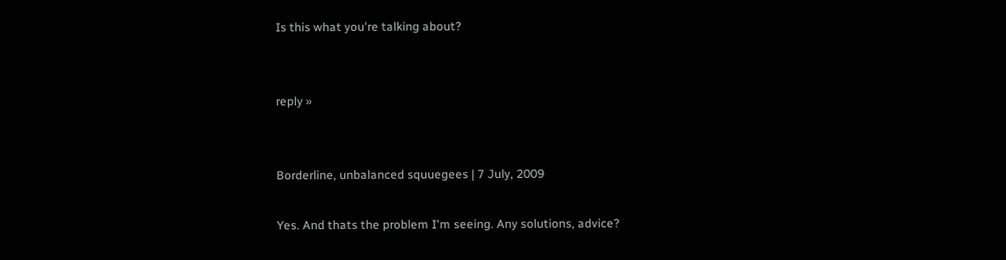Is this what you're talking about?


reply »


Borderline, unbalanced squuegees | 7 July, 2009

Yes. And thats the problem I'm seeing. Any solutions, advice?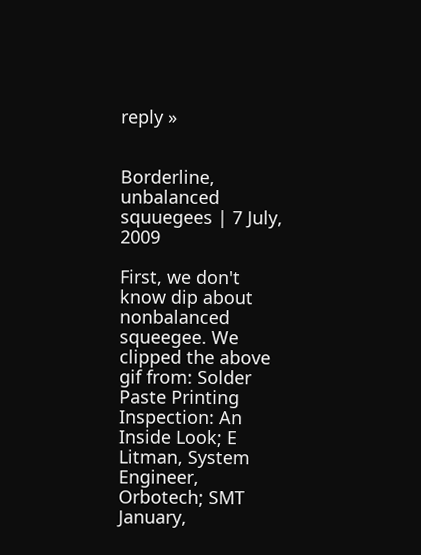reply »


Borderline, unbalanced squuegees | 7 July, 2009

First, we don't know dip about nonbalanced squeegee. We clipped the above gif from: Solder Paste Printing Inspection: An Inside Look; E Litman, System Engineer, Orbotech; SMT January,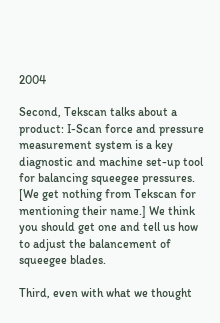2004

Second, Tekscan talks about a product: I-Scan force and pressure measurement system is a key diagnostic and machine set-up tool for balancing squeegee pressures. [We get nothing from Tekscan for mentioning their name.] We think you should get one and tell us how to adjust the balancement of squeegee blades.

Third, even with what we thought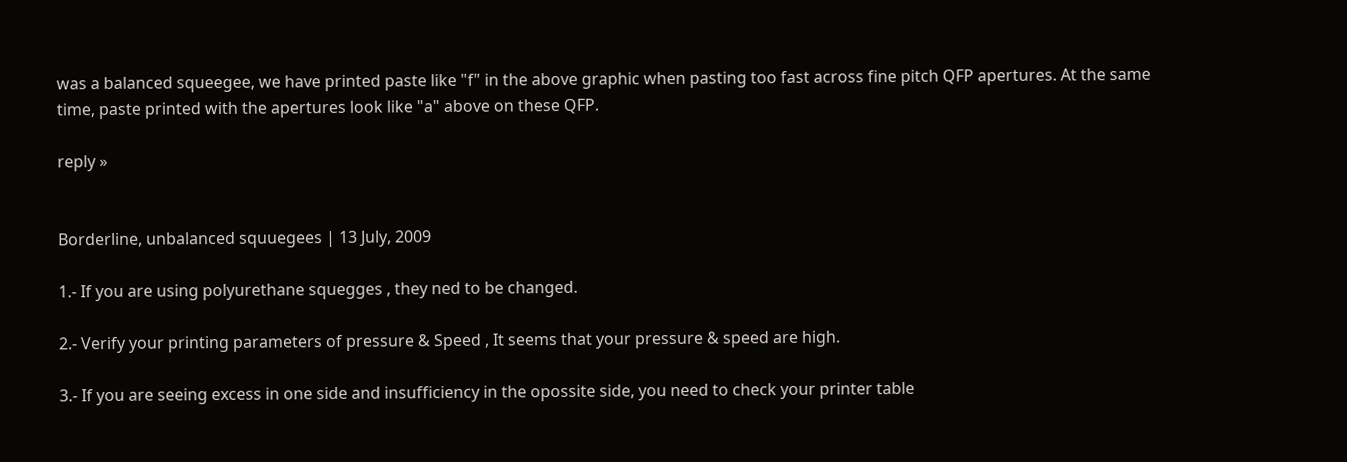was a balanced squeegee, we have printed paste like "f" in the above graphic when pasting too fast across fine pitch QFP apertures. At the same time, paste printed with the apertures look like "a" above on these QFP.

reply »


Borderline, unbalanced squuegees | 13 July, 2009

1.- If you are using polyurethane squegges , they ned to be changed.

2.- Verify your printing parameters of pressure & Speed , It seems that your pressure & speed are high.

3.- If you are seeing excess in one side and insufficiency in the opossite side, you need to check your printer table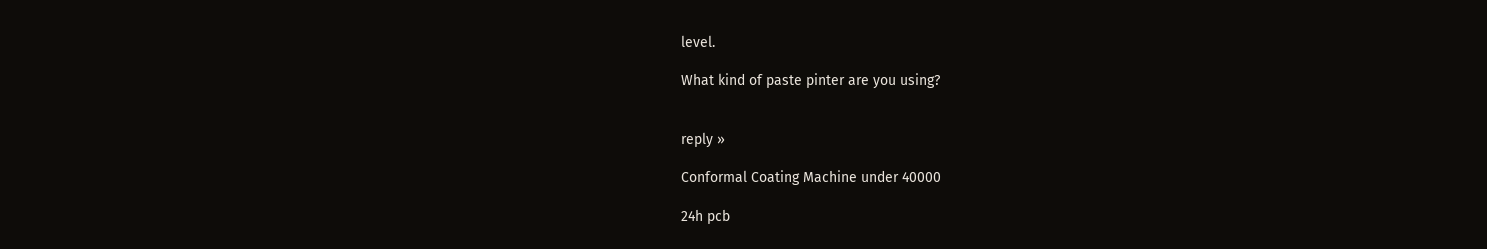level.

What kind of paste pinter are you using?


reply »

Conformal Coating Machine under 40000

24h pcb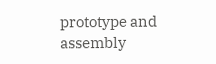prototype and assembly